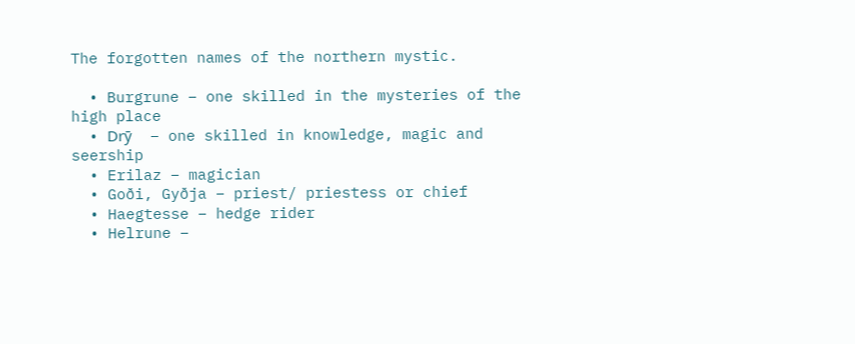The forgotten names of the northern mystic.

  • Burgrune – one skilled in the mysteries of the high place
  • Drȳ  – one skilled in knowledge, magic and seership
  • Erilaz – magician
  • Goði, Gyðja – priest/ priestess or chief
  • Haegtesse – hedge rider
  • Helrune –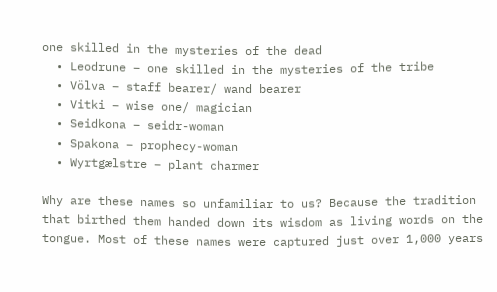one skilled in the mysteries of the dead
  • Leodrune – one skilled in the mysteries of the tribe
  • Völva – staff bearer/ wand bearer
  • Vitki – wise one/ magician
  • Seidkona – seidr-woman
  • Spakona – prophecy-woman
  • Wyrtgælstre – plant charmer

Why are these names so unfamiliar to us? Because the tradition that birthed them handed down its wisdom as living words on the tongue. Most of these names were captured just over 1,000 years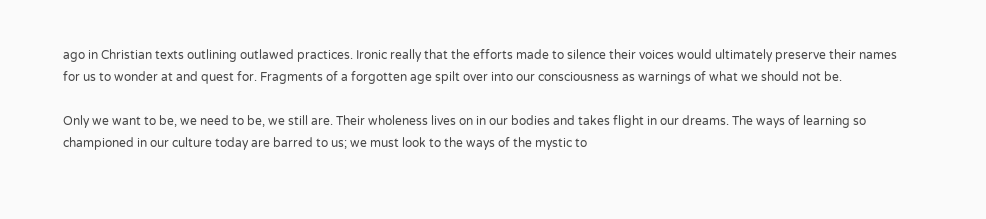ago in Christian texts outlining outlawed practices. Ironic really that the efforts made to silence their voices would ultimately preserve their names for us to wonder at and quest for. Fragments of a forgotten age spilt over into our consciousness as warnings of what we should not be.

Only we want to be, we need to be, we still are. Their wholeness lives on in our bodies and takes flight in our dreams. The ways of learning so championed in our culture today are barred to us; we must look to the ways of the mystic to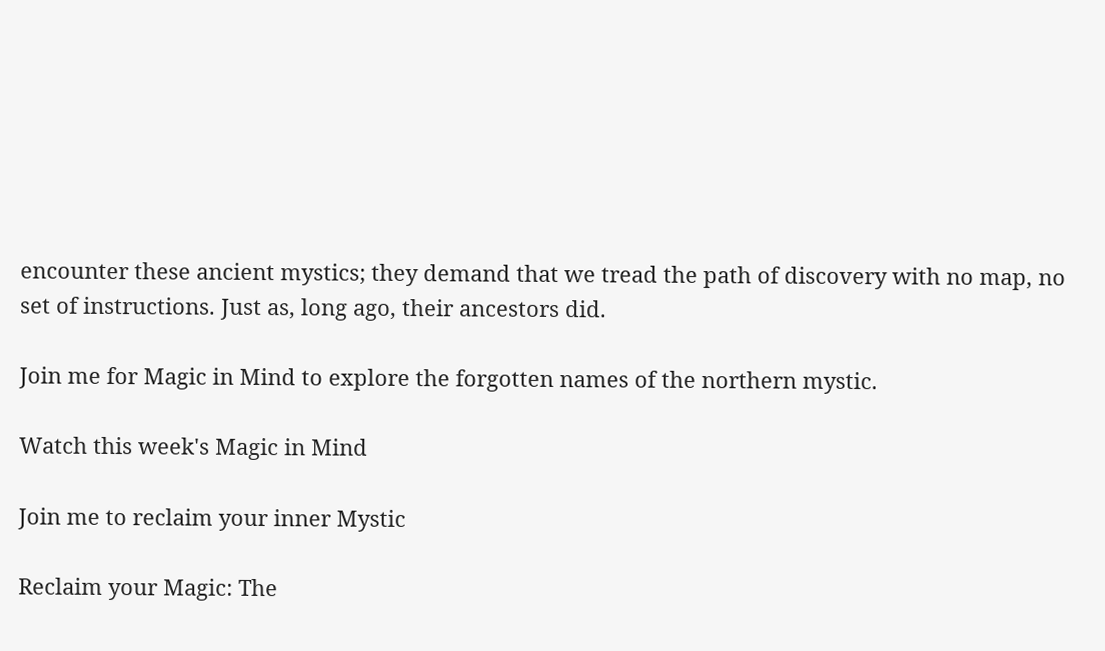encounter these ancient mystics; they demand that we tread the path of discovery with no map, no set of instructions. Just as, long ago, their ancestors did.

Join me for Magic in Mind to explore the forgotten names of the northern mystic.

Watch this week's Magic in Mind

Join me to reclaim your inner Mystic

Reclaim your Magic: The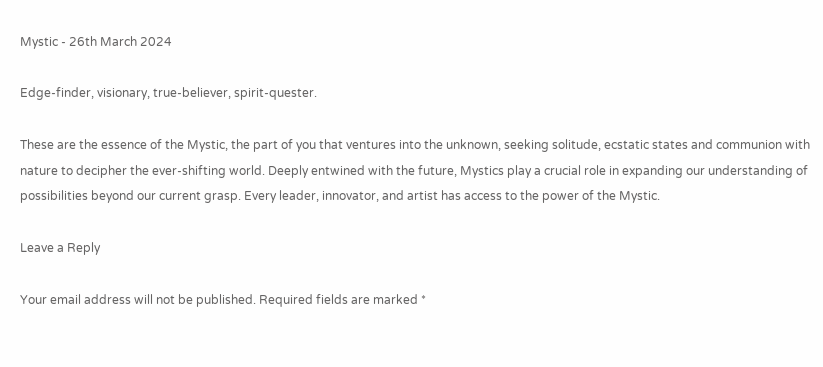Mystic - 26th March 2024

Edge-finder, visionary, true-believer, spirit-quester.

These are the essence of the Mystic, the part of you that ventures into the unknown, seeking solitude, ecstatic states and communion with nature to decipher the ever-shifting world. Deeply entwined with the future, Mystics play a crucial role in expanding our understanding of possibilities beyond our current grasp. Every leader, innovator, and artist has access to the power of the Mystic.

Leave a Reply

Your email address will not be published. Required fields are marked *